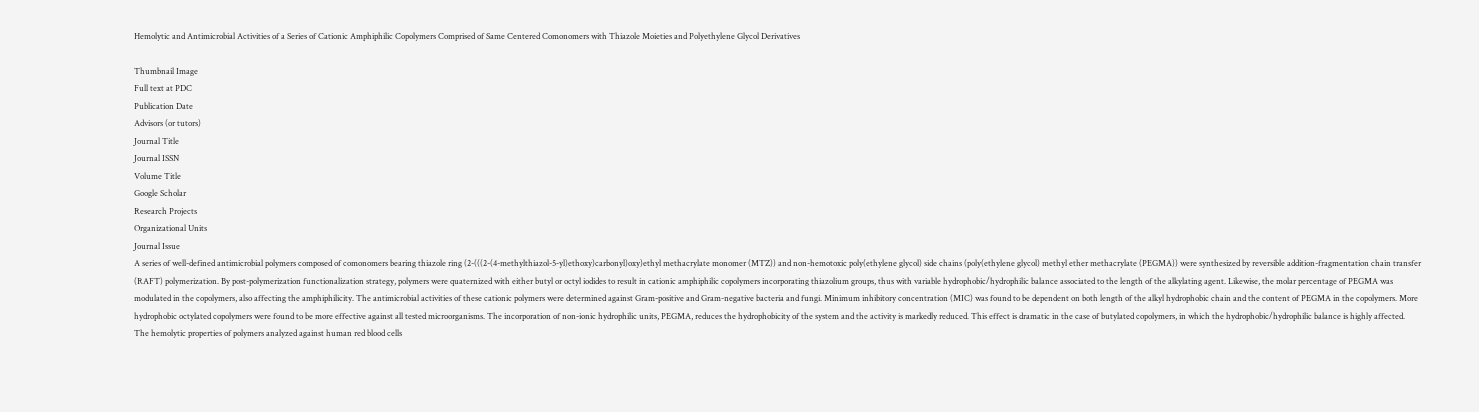Hemolytic and Antimicrobial Activities of a Series of Cationic Amphiphilic Copolymers Comprised of Same Centered Comonomers with Thiazole Moieties and Polyethylene Glycol Derivatives

Thumbnail Image
Full text at PDC
Publication Date
Advisors (or tutors)
Journal Title
Journal ISSN
Volume Title
Google Scholar
Research Projects
Organizational Units
Journal Issue
A series of well-defined antimicrobial polymers composed of comonomers bearing thiazole ring (2-(((2-(4-methylthiazol-5-yl)ethoxy)carbonyl)oxy)ethyl methacrylate monomer (MTZ)) and non-hemotoxic poly(ethylene glycol) side chains (poly(ethylene glycol) methyl ether methacrylate (PEGMA)) were synthesized by reversible addition-fragmentation chain transfer (RAFT) polymerization. By post-polymerization functionalization strategy, polymers were quaternized with either butyl or octyl iodides to result in cationic amphiphilic copolymers incorporating thiazolium groups, thus with variable hydrophobic/hydrophilic balance associated to the length of the alkylating agent. Likewise, the molar percentage of PEGMA was modulated in the copolymers, also affecting the amphiphilicity. The antimicrobial activities of these cationic polymers were determined against Gram-positive and Gram-negative bacteria and fungi. Minimum inhibitory concentration (MIC) was found to be dependent on both length of the alkyl hydrophobic chain and the content of PEGMA in the copolymers. More hydrophobic octylated copolymers were found to be more effective against all tested microorganisms. The incorporation of non-ionic hydrophilic units, PEGMA, reduces the hydrophobicity of the system and the activity is markedly reduced. This effect is dramatic in the case of butylated copolymers, in which the hydrophobic/hydrophilic balance is highly affected. The hemolytic properties of polymers analyzed against human red blood cells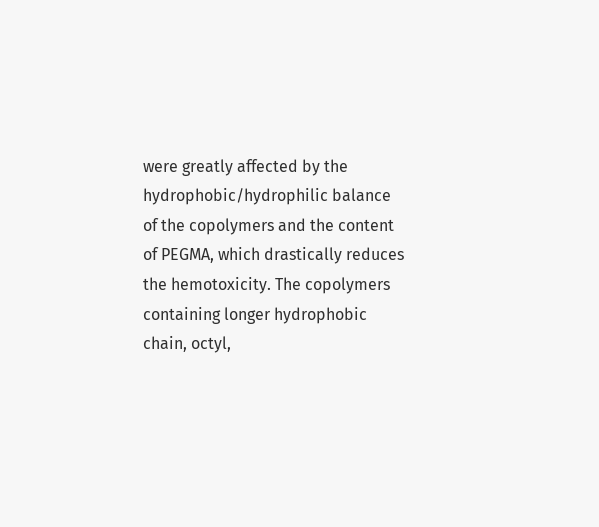were greatly affected by the hydrophobic/hydrophilic balance of the copolymers and the content of PEGMA, which drastically reduces the hemotoxicity. The copolymers containing longer hydrophobic chain, octyl,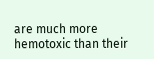are much more hemotoxic than their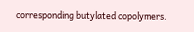corresponding butylated copolymers.